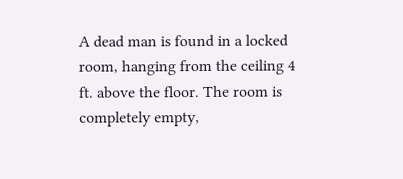A dead man is found in a locked room, hanging from the ceiling 4 ft. above the floor. The room is completely empty,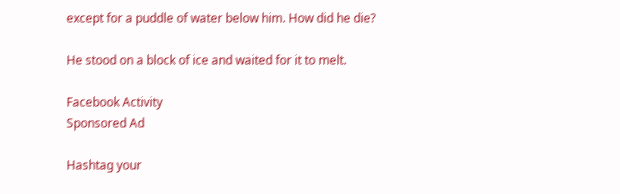except for a puddle of water below him. How did he die?

He stood on a block of ice and waited for it to melt.

Facebook Activity
Sponsored Ad

Hashtag your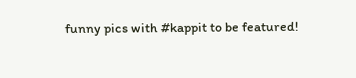funny pics with #kappit to be featured!